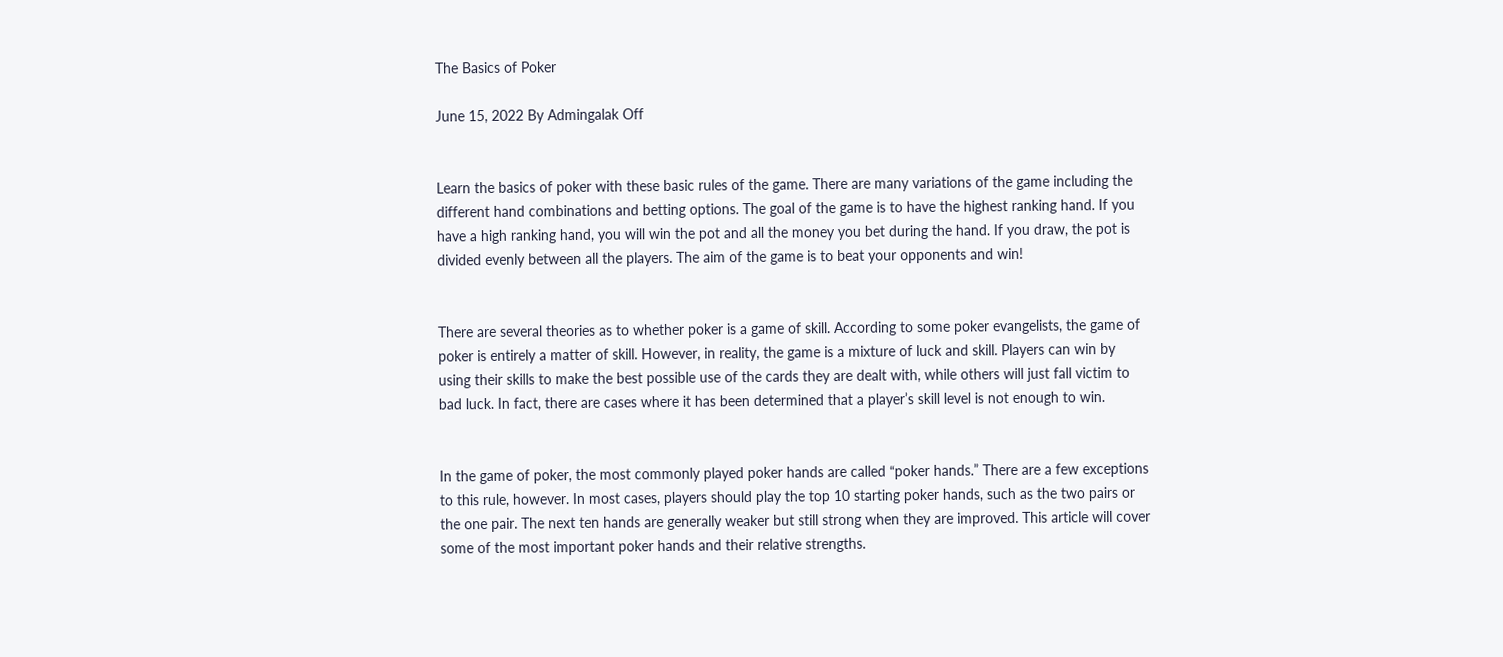The Basics of Poker

June 15, 2022 By Admingalak Off


Learn the basics of poker with these basic rules of the game. There are many variations of the game including the different hand combinations and betting options. The goal of the game is to have the highest ranking hand. If you have a high ranking hand, you will win the pot and all the money you bet during the hand. If you draw, the pot is divided evenly between all the players. The aim of the game is to beat your opponents and win!


There are several theories as to whether poker is a game of skill. According to some poker evangelists, the game of poker is entirely a matter of skill. However, in reality, the game is a mixture of luck and skill. Players can win by using their skills to make the best possible use of the cards they are dealt with, while others will just fall victim to bad luck. In fact, there are cases where it has been determined that a player’s skill level is not enough to win.


In the game of poker, the most commonly played poker hands are called “poker hands.” There are a few exceptions to this rule, however. In most cases, players should play the top 10 starting poker hands, such as the two pairs or the one pair. The next ten hands are generally weaker but still strong when they are improved. This article will cover some of the most important poker hands and their relative strengths.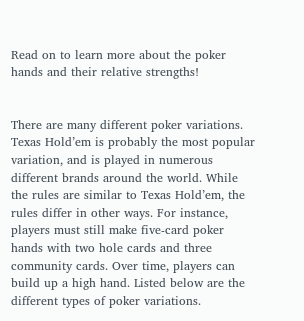Read on to learn more about the poker hands and their relative strengths!


There are many different poker variations. Texas Hold’em is probably the most popular variation, and is played in numerous different brands around the world. While the rules are similar to Texas Hold’em, the rules differ in other ways. For instance, players must still make five-card poker hands with two hole cards and three community cards. Over time, players can build up a high hand. Listed below are the different types of poker variations.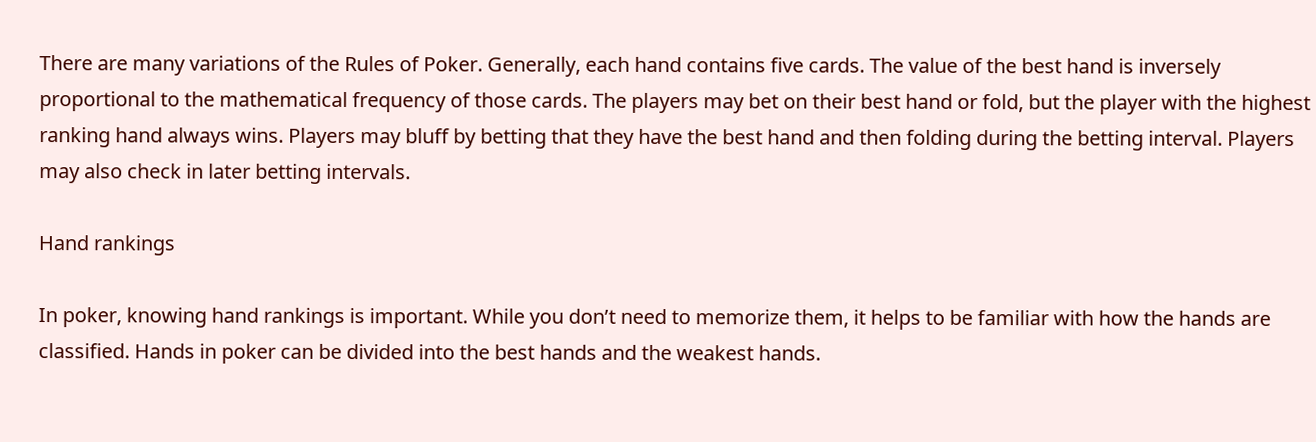There are many variations of the Rules of Poker. Generally, each hand contains five cards. The value of the best hand is inversely proportional to the mathematical frequency of those cards. The players may bet on their best hand or fold, but the player with the highest ranking hand always wins. Players may bluff by betting that they have the best hand and then folding during the betting interval. Players may also check in later betting intervals.

Hand rankings

In poker, knowing hand rankings is important. While you don’t need to memorize them, it helps to be familiar with how the hands are classified. Hands in poker can be divided into the best hands and the weakest hands.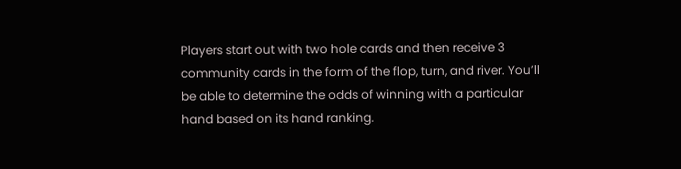Players start out with two hole cards and then receive 3 community cards in the form of the flop, turn, and river. You’ll be able to determine the odds of winning with a particular hand based on its hand ranking.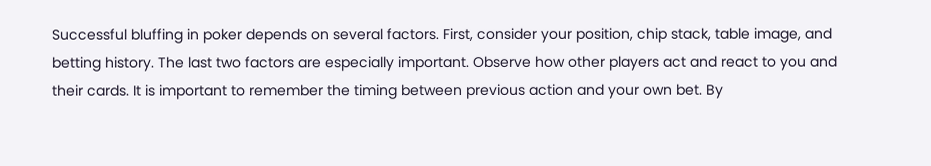Successful bluffing in poker depends on several factors. First, consider your position, chip stack, table image, and betting history. The last two factors are especially important. Observe how other players act and react to you and their cards. It is important to remember the timing between previous action and your own bet. By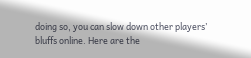doing so, you can slow down other players’ bluffs online. Here are the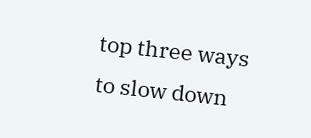top three ways to slow down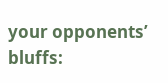your opponents’ bluffs: